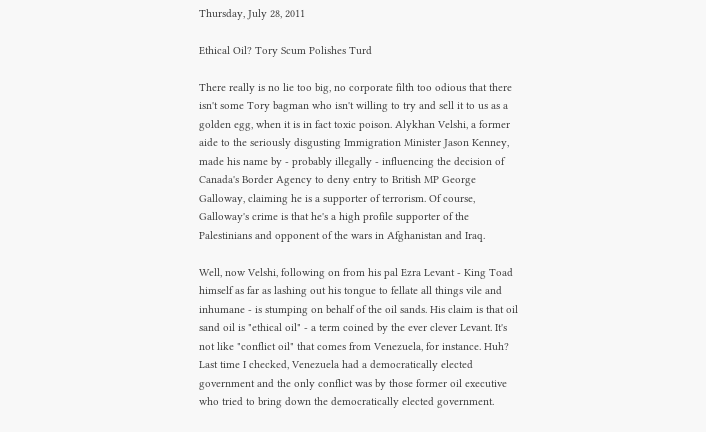Thursday, July 28, 2011

Ethical Oil? Tory Scum Polishes Turd

There really is no lie too big, no corporate filth too odious that there isn't some Tory bagman who isn't willing to try and sell it to us as a golden egg, when it is in fact toxic poison. Alykhan Velshi, a former aide to the seriously disgusting Immigration Minister Jason Kenney, made his name by - probably illegally - influencing the decision of Canada's Border Agency to deny entry to British MP George Galloway, claiming he is a supporter of terrorism. Of course, Galloway's crime is that he's a high profile supporter of the Palestinians and opponent of the wars in Afghanistan and Iraq.

Well, now Velshi, following on from his pal Ezra Levant - King Toad himself as far as lashing out his tongue to fellate all things vile and inhumane - is stumping on behalf of the oil sands. His claim is that oil sand oil is "ethical oil" - a term coined by the ever clever Levant. It's not like "conflict oil" that comes from Venezuela, for instance. Huh? Last time I checked, Venezuela had a democratically elected government and the only conflict was by those former oil executive who tried to bring down the democratically elected government.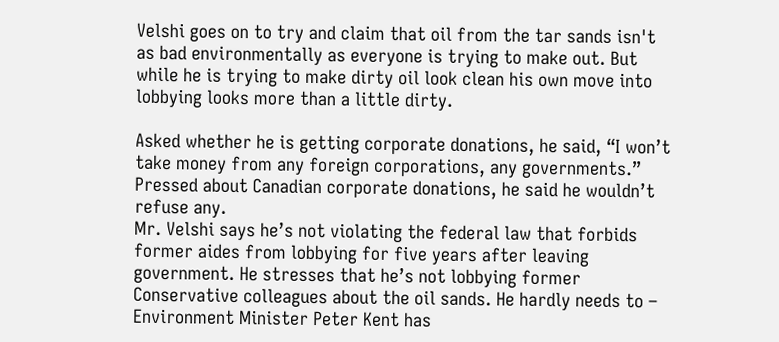Velshi goes on to try and claim that oil from the tar sands isn't as bad environmentally as everyone is trying to make out. But while he is trying to make dirty oil look clean his own move into lobbying looks more than a little dirty.

Asked whether he is getting corporate donations, he said, “I won’t take money from any foreign corporations, any governments.” Pressed about Canadian corporate donations, he said he wouldn’t refuse any.
Mr. Velshi says he’s not violating the federal law that forbids former aides from lobbying for five years after leaving government. He stresses that he’s not lobbying former Conservative colleagues about the oil sands. He hardly needs to – Environment Minister Peter Kent has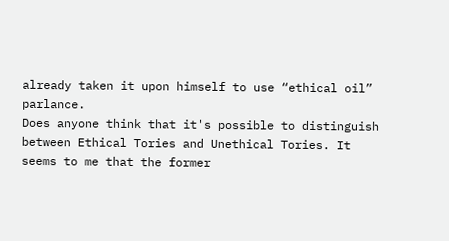already taken it upon himself to use “ethical oil” parlance.
Does anyone think that it's possible to distinguish between Ethical Tories and Unethical Tories. It seems to me that the former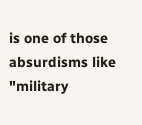is one of those absurdisms like "military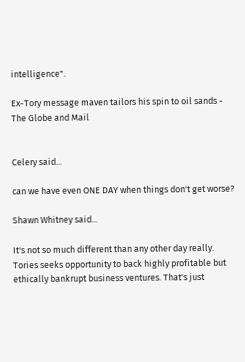intelligence".

Ex-Tory message maven tailors his spin to oil sands - The Globe and Mail


Celery said...

can we have even ONE DAY when things don't get worse?

Shawn Whitney said...

It's not so much different than any other day really. Tories seeks opportunity to back highly profitable but ethically bankrupt business ventures. That's just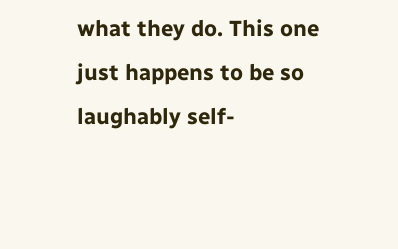what they do. This one just happens to be so laughably self-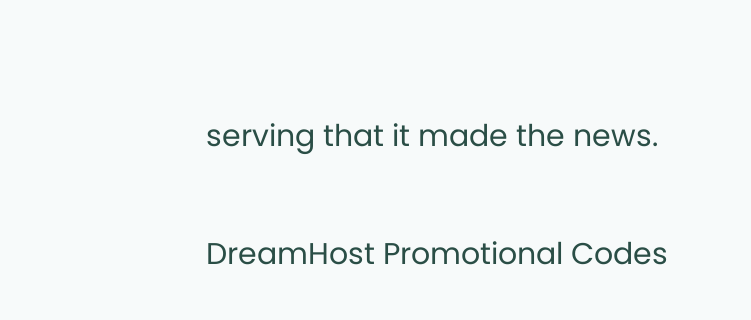serving that it made the news.

DreamHost Promotional Codes